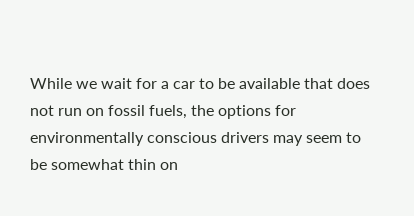While we wait for a car to be available that does not run on fossil fuels, the options for environmentally conscious drivers may seem to be somewhat thin on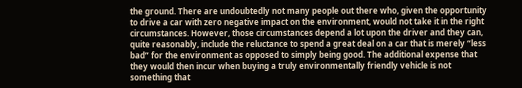the ground. There are undoubtedly not many people out there who, given the opportunity to drive a car with zero negative impact on the environment, would not take it in the right circumstances. However, those circumstances depend a lot upon the driver and they can, quite reasonably, include the reluctance to spend a great deal on a car that is merely “less bad” for the environment as opposed to simply being good. The additional expense that they would then incur when buying a truly environmentally friendly vehicle is not something that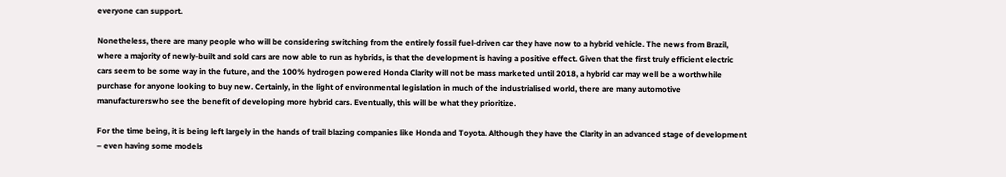everyone can support.

Nonetheless, there are many people who will be considering switching from the entirely fossil fuel-driven car they have now to a hybrid vehicle. The news from Brazil, where a majority of newly-built and sold cars are now able to run as hybrids, is that the development is having a positive effect. Given that the first truly efficient electric cars seem to be some way in the future, and the 100% hydrogen powered Honda Clarity will not be mass marketed until 2018, a hybrid car may well be a worthwhile purchase for anyone looking to buy new. Certainly, in the light of environmental legislation in much of the industrialised world, there are many automotive manufacturerswho see the benefit of developing more hybrid cars. Eventually, this will be what they prioritize.

For the time being, it is being left largely in the hands of trail blazing companies like Honda and Toyota. Although they have the Clarity in an advanced stage of development – even having some models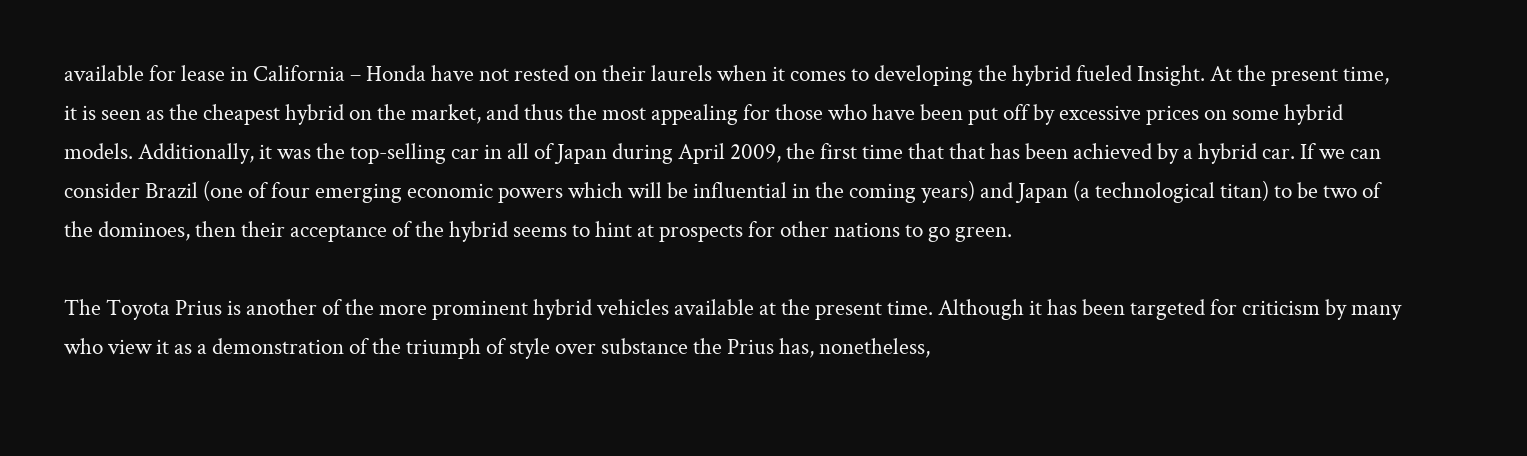available for lease in California – Honda have not rested on their laurels when it comes to developing the hybrid fueled Insight. At the present time, it is seen as the cheapest hybrid on the market, and thus the most appealing for those who have been put off by excessive prices on some hybrid models. Additionally, it was the top-selling car in all of Japan during April 2009, the first time that that has been achieved by a hybrid car. If we can consider Brazil (one of four emerging economic powers which will be influential in the coming years) and Japan (a technological titan) to be two of the dominoes, then their acceptance of the hybrid seems to hint at prospects for other nations to go green.

The Toyota Prius is another of the more prominent hybrid vehicles available at the present time. Although it has been targeted for criticism by many who view it as a demonstration of the triumph of style over substance the Prius has, nonetheless,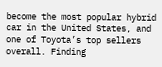become the most popular hybrid car in the United States, and one of Toyota’s top sellers overall. Finding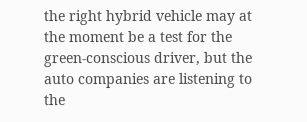the right hybrid vehicle may at the moment be a test for the green-conscious driver, but the auto companies are listening to the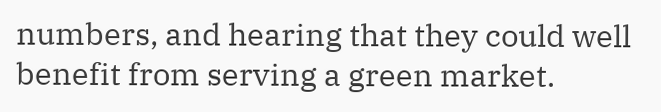numbers, and hearing that they could well benefit from serving a green market.